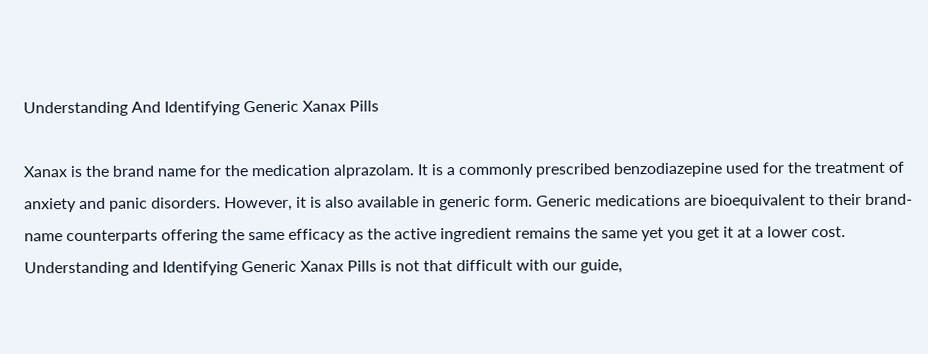Understanding And Identifying Generic Xanax Pills

Xanax is the brand name for the medication alprazolam. It is a commonly prescribed benzodiazepine used for the treatment of anxiety and panic disorders. However, it is also available in generic form. Generic medications are bioequivalent to their brand-name counterparts offering the same efficacy as the active ingredient remains the same yet you get it at a lower cost. Understanding and Identifying Generic Xanax Pills is not that difficult with our guide,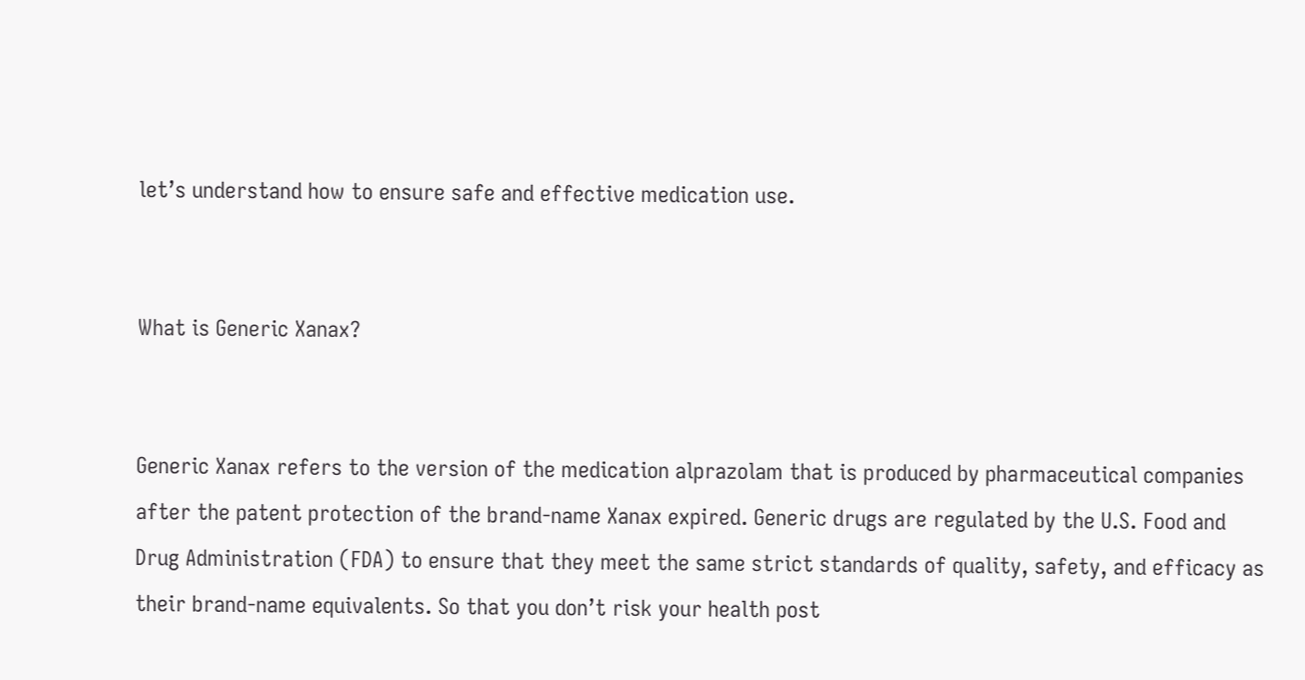let’s understand how to ensure safe and effective medication use.


What is Generic Xanax?


Generic Xanax refers to the version of the medication alprazolam that is produced by pharmaceutical companies after the patent protection of the brand-name Xanax expired. Generic drugs are regulated by the U.S. Food and Drug Administration (FDA) to ensure that they meet the same strict standards of quality, safety, and efficacy as their brand-name equivalents. So that you don’t risk your health post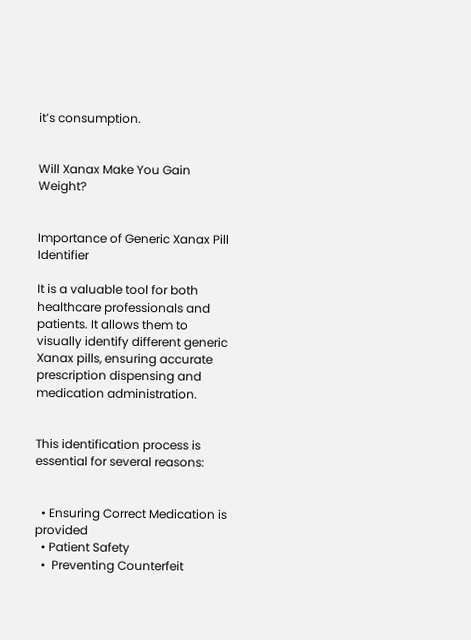it’s consumption.


Will Xanax Make You Gain Weight?


Importance of Generic Xanax Pill Identifier

It is a valuable tool for both healthcare professionals and patients. It allows them to visually identify different generic Xanax pills, ensuring accurate prescription dispensing and medication administration.


This identification process is essential for several reasons:


  • Ensuring Correct Medication is provided
  • Patient Safety
  •  Preventing Counterfeit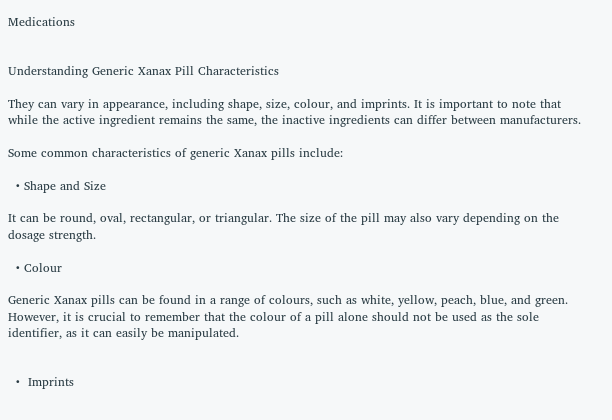Medications


Understanding Generic Xanax Pill Characteristics

They can vary in appearance, including shape, size, colour, and imprints. It is important to note that while the active ingredient remains the same, the inactive ingredients can differ between manufacturers.

Some common characteristics of generic Xanax pills include:

  • Shape and Size

It can be round, oval, rectangular, or triangular. The size of the pill may also vary depending on the dosage strength.

  • Colour

Generic Xanax pills can be found in a range of colours, such as white, yellow, peach, blue, and green. However, it is crucial to remember that the colour of a pill alone should not be used as the sole identifier, as it can easily be manipulated.


  •  Imprints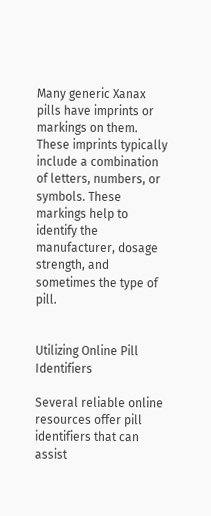Many generic Xanax pills have imprints or markings on them. These imprints typically include a combination of letters, numbers, or symbols. These markings help to identify the manufacturer, dosage strength, and sometimes the type of pill.


Utilizing Online Pill Identifiers

Several reliable online resources offer pill identifiers that can assist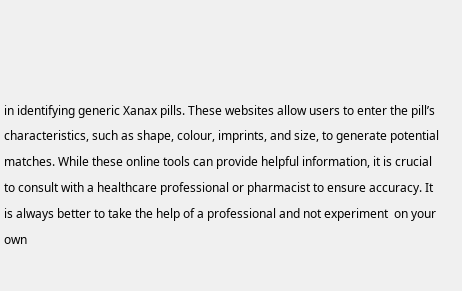in identifying generic Xanax pills. These websites allow users to enter the pill’s characteristics, such as shape, colour, imprints, and size, to generate potential matches. While these online tools can provide helpful information, it is crucial to consult with a healthcare professional or pharmacist to ensure accuracy. It is always better to take the help of a professional and not experiment  on your own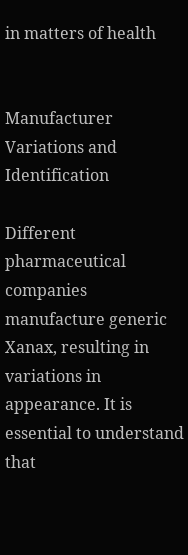in matters of health


Manufacturer Variations and Identification

Different pharmaceutical companies manufacture generic Xanax, resulting in variations in appearance. It is essential to understand that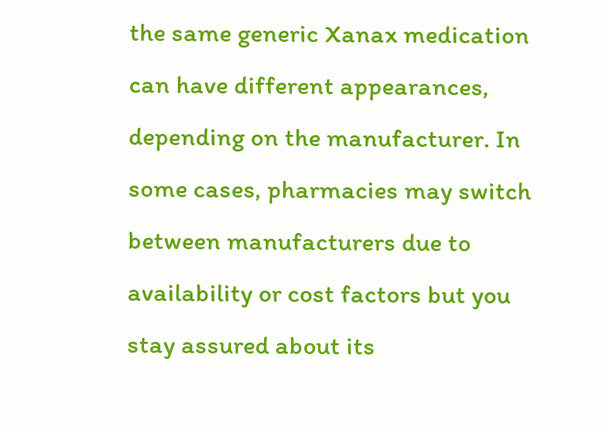the same generic Xanax medication can have different appearances, depending on the manufacturer. In some cases, pharmacies may switch between manufacturers due to availability or cost factors but you stay assured about its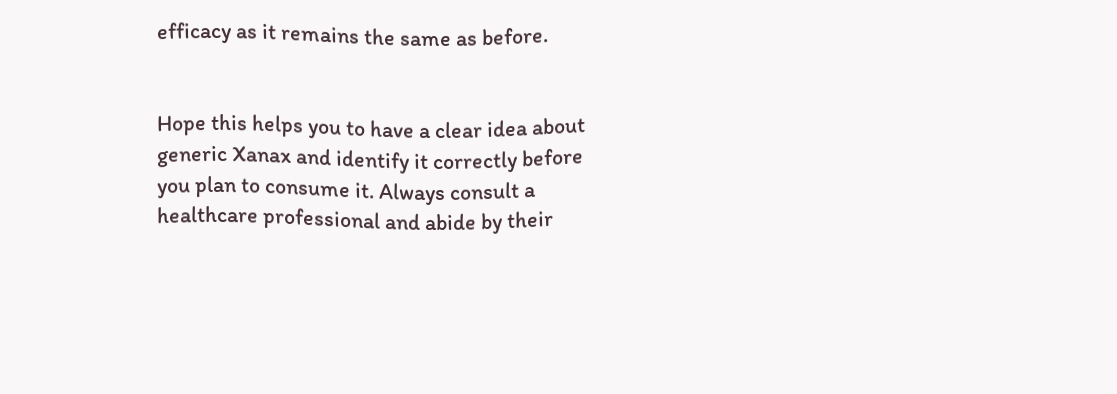efficacy as it remains the same as before.


Hope this helps you to have a clear idea about generic Xanax and identify it correctly before you plan to consume it. Always consult a healthcare professional and abide by their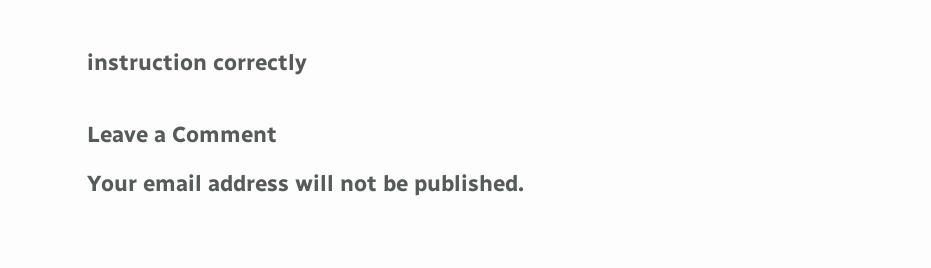instruction correctly


Leave a Comment

Your email address will not be published.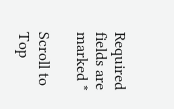Required fields are marked *

Scroll to Top